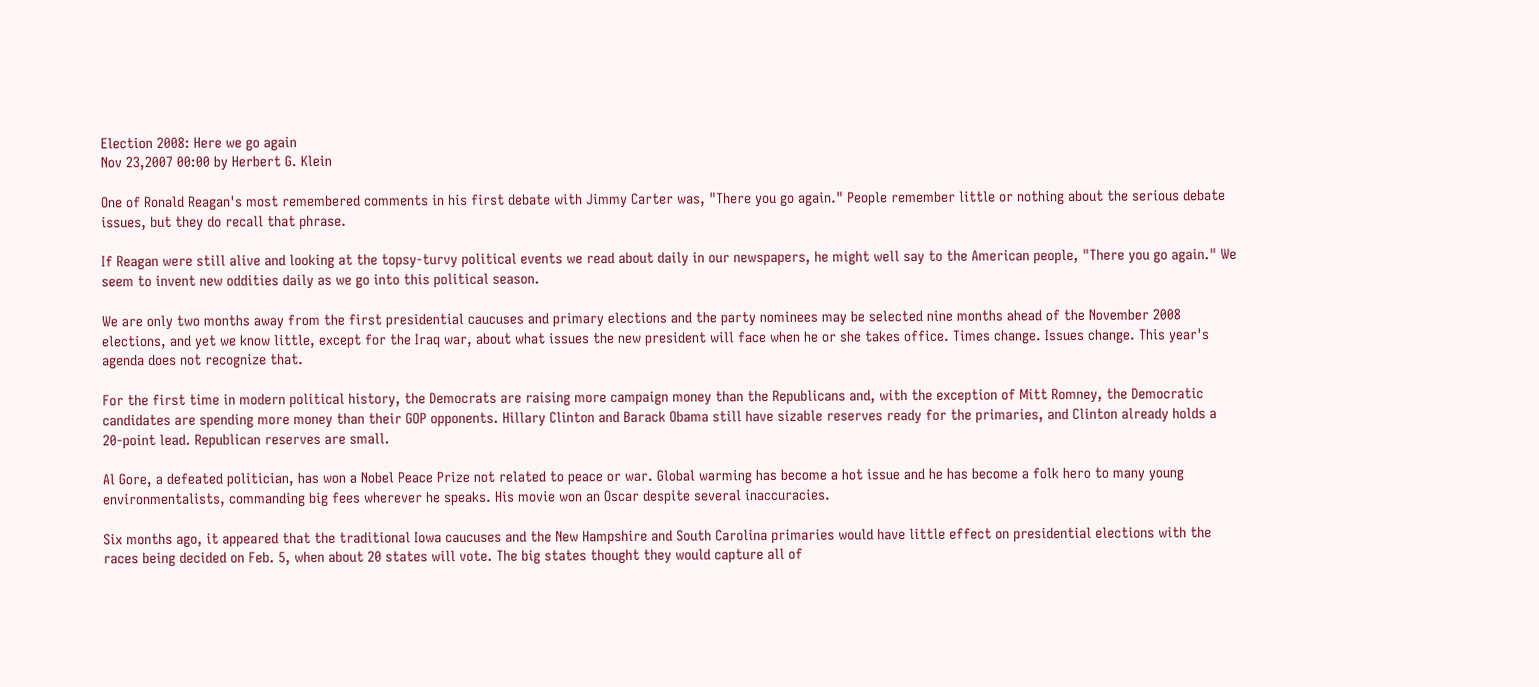Election 2008: Here we go again
Nov 23,2007 00:00 by Herbert G. Klein

One of Ronald Reagan's most remembered comments in his first debate with Jimmy Carter was, "There you go again." People remember little or nothing about the serious debate issues, but they do recall that phrase.

If Reagan were still alive and looking at the topsy-turvy political events we read about daily in our newspapers, he might well say to the American people, "There you go again." We seem to invent new oddities daily as we go into this political season.

We are only two months away from the first presidential caucuses and primary elections and the party nominees may be selected nine months ahead of the November 2008 elections, and yet we know little, except for the Iraq war, about what issues the new president will face when he or she takes office. Times change. Issues change. This year's agenda does not recognize that.

For the first time in modern political history, the Democrats are raising more campaign money than the Republicans and, with the exception of Mitt Romney, the Democratic candidates are spending more money than their GOP opponents. Hillary Clinton and Barack Obama still have sizable reserves ready for the primaries, and Clinton already holds a 20-point lead. Republican reserves are small.

Al Gore, a defeated politician, has won a Nobel Peace Prize not related to peace or war. Global warming has become a hot issue and he has become a folk hero to many young environmentalists, commanding big fees wherever he speaks. His movie won an Oscar despite several inaccuracies.

Six months ago, it appeared that the traditional Iowa caucuses and the New Hampshire and South Carolina primaries would have little effect on presidential elections with the races being decided on Feb. 5, when about 20 states will vote. The big states thought they would capture all of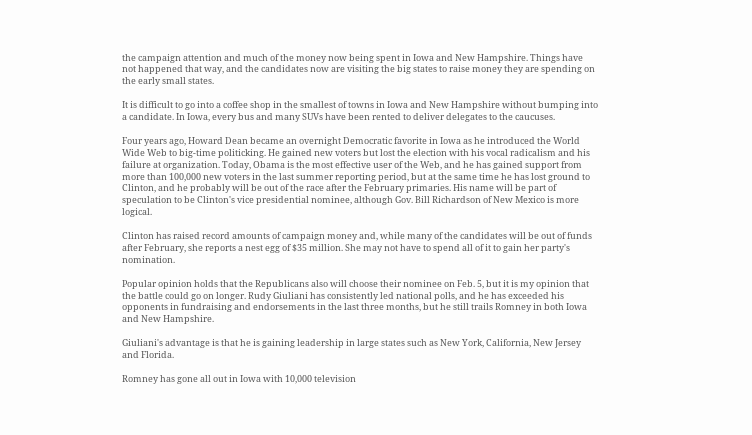the campaign attention and much of the money now being spent in Iowa and New Hampshire. Things have not happened that way, and the candidates now are visiting the big states to raise money they are spending on the early small states.

It is difficult to go into a coffee shop in the smallest of towns in Iowa and New Hampshire without bumping into a candidate. In Iowa, every bus and many SUVs have been rented to deliver delegates to the caucuses.

Four years ago, Howard Dean became an overnight Democratic favorite in Iowa as he introduced the World Wide Web to big-time politicking. He gained new voters but lost the election with his vocal radicalism and his failure at organization. Today, Obama is the most effective user of the Web, and he has gained support from more than 100,000 new voters in the last summer reporting period, but at the same time he has lost ground to Clinton, and he probably will be out of the race after the February primaries. His name will be part of speculation to be Clinton's vice presidential nominee, although Gov. Bill Richardson of New Mexico is more logical.

Clinton has raised record amounts of campaign money and, while many of the candidates will be out of funds after February, she reports a nest egg of $35 million. She may not have to spend all of it to gain her party's nomination.

Popular opinion holds that the Republicans also will choose their nominee on Feb. 5, but it is my opinion that the battle could go on longer. Rudy Giuliani has consistently led national polls, and he has exceeded his opponents in fundraising and endorsements in the last three months, but he still trails Romney in both Iowa and New Hampshire.

Giuliani's advantage is that he is gaining leadership in large states such as New York, California, New Jersey and Florida.

Romney has gone all out in Iowa with 10,000 television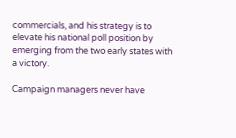commercials, and his strategy is to elevate his national poll position by emerging from the two early states with a victory.

Campaign managers never have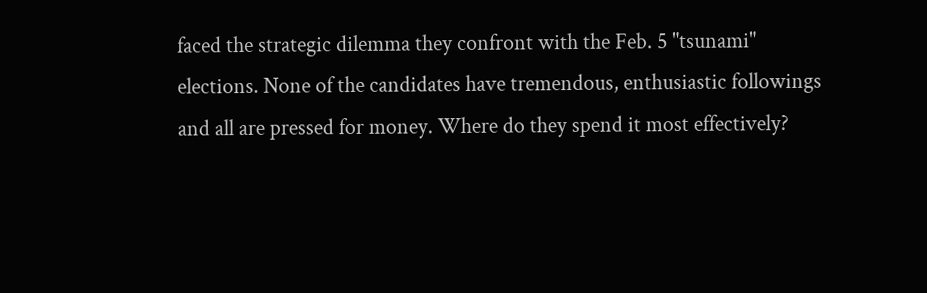faced the strategic dilemma they confront with the Feb. 5 "tsunami" elections. None of the candidates have tremendous, enthusiastic followings and all are pressed for money. Where do they spend it most effectively?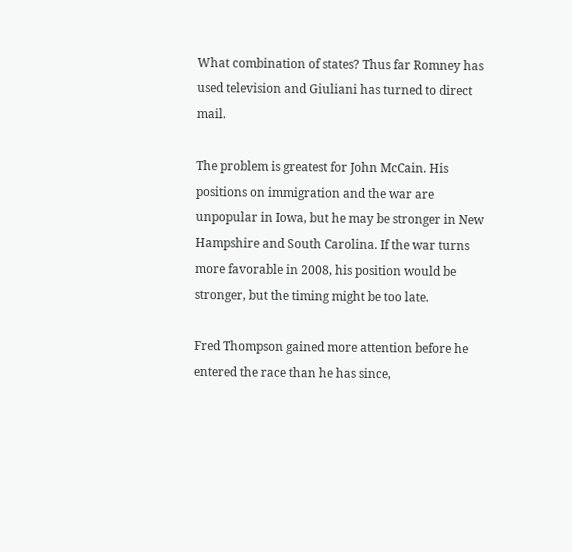What combination of states? Thus far Romney has used television and Giuliani has turned to direct mail.

The problem is greatest for John McCain. His positions on immigration and the war are unpopular in Iowa, but he may be stronger in New Hampshire and South Carolina. If the war turns more favorable in 2008, his position would be stronger, but the timing might be too late.

Fred Thompson gained more attention before he entered the race than he has since,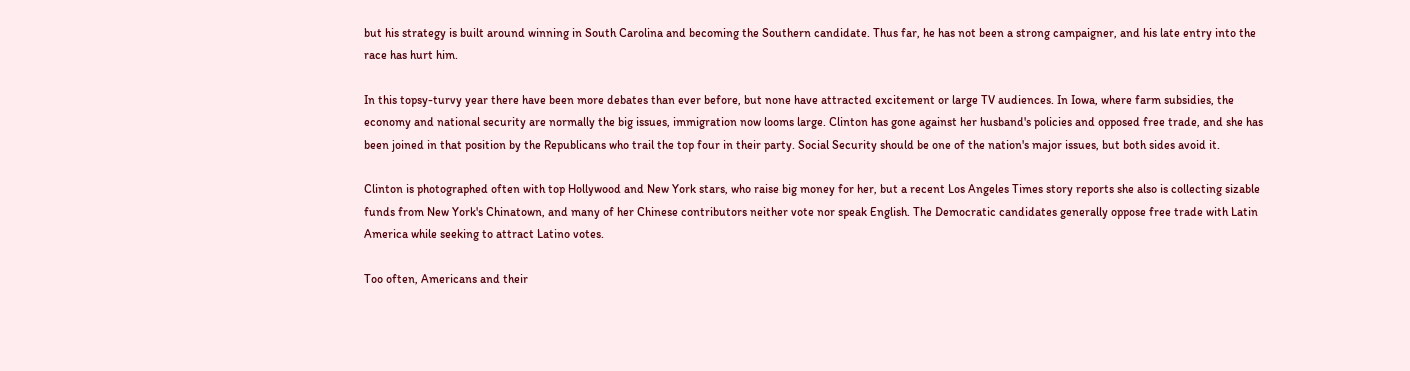but his strategy is built around winning in South Carolina and becoming the Southern candidate. Thus far, he has not been a strong campaigner, and his late entry into the race has hurt him.

In this topsy-turvy year there have been more debates than ever before, but none have attracted excitement or large TV audiences. In Iowa, where farm subsidies, the economy and national security are normally the big issues, immigration now looms large. Clinton has gone against her husband's policies and opposed free trade, and she has been joined in that position by the Republicans who trail the top four in their party. Social Security should be one of the nation's major issues, but both sides avoid it.

Clinton is photographed often with top Hollywood and New York stars, who raise big money for her, but a recent Los Angeles Times story reports she also is collecting sizable funds from New York's Chinatown, and many of her Chinese contributors neither vote nor speak English. The Democratic candidates generally oppose free trade with Latin America while seeking to attract Latino votes.

Too often, Americans and their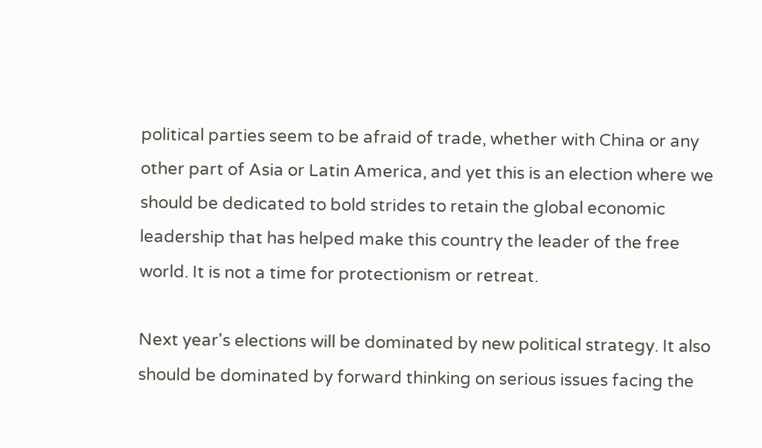political parties seem to be afraid of trade, whether with China or any other part of Asia or Latin America, and yet this is an election where we should be dedicated to bold strides to retain the global economic leadership that has helped make this country the leader of the free world. It is not a time for protectionism or retreat.

Next year's elections will be dominated by new political strategy. It also should be dominated by forward thinking on serious issues facing the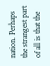nation. Perhaps the strangest part of all is that the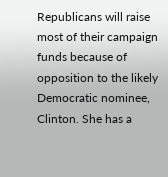Republicans will raise most of their campaign funds because of opposition to the likely Democratic nominee, Clinton. She has a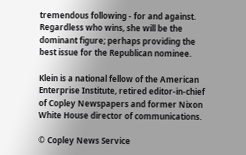tremendous following - for and against. Regardless who wins, she will be the dominant figure; perhaps providing the best issue for the Republican nominee.

Klein is a national fellow of the American Enterprise Institute, retired editor-in-chief of Copley Newspapers and former Nixon White House director of communications.

© Copley News Service